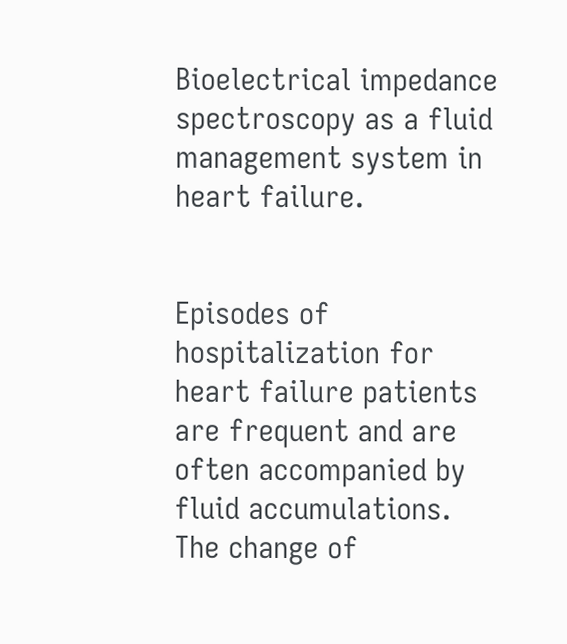Bioelectrical impedance spectroscopy as a fluid management system in heart failure.


Episodes of hospitalization for heart failure patients are frequent and are often accompanied by fluid accumulations. The change of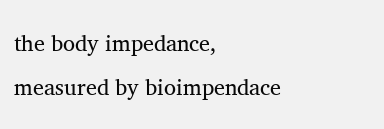the body impedance, measured by bioimpendace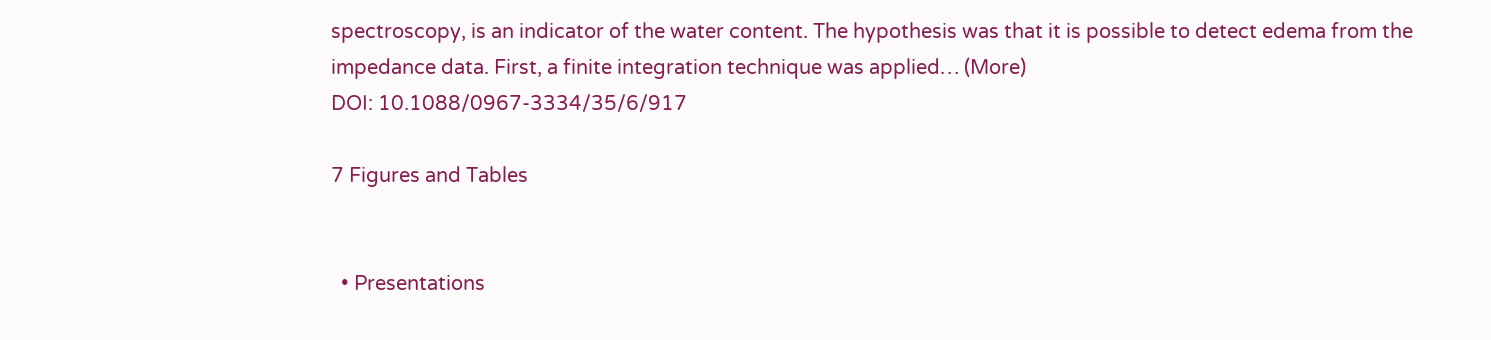spectroscopy, is an indicator of the water content. The hypothesis was that it is possible to detect edema from the impedance data. First, a finite integration technique was applied… (More)
DOI: 10.1088/0967-3334/35/6/917

7 Figures and Tables


  • Presentations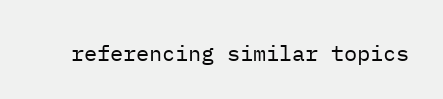referencing similar topics